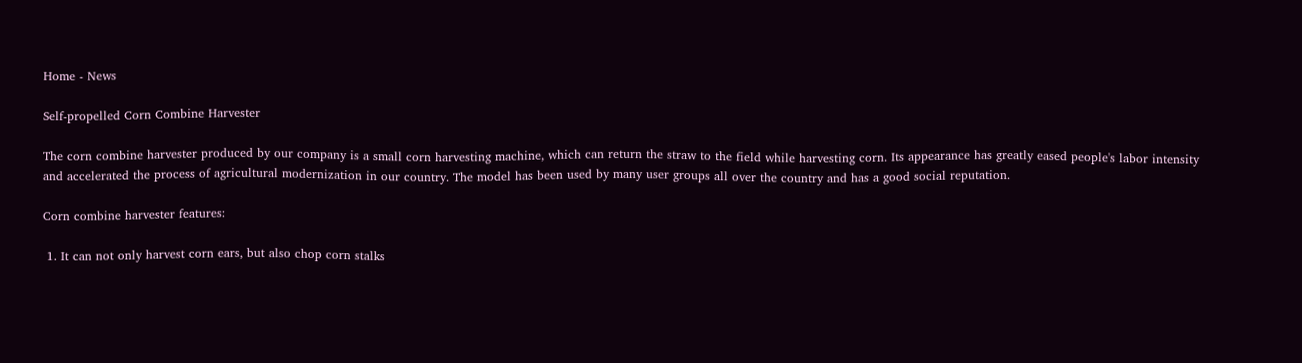Home - News

Self-propelled Corn Combine Harvester

The corn combine harvester produced by our company is a small corn harvesting machine, which can return the straw to the field while harvesting corn. Its appearance has greatly eased people's labor intensity and accelerated the process of agricultural modernization in our country. The model has been used by many user groups all over the country and has a good social reputation.

Corn combine harvester features:

 1. It can not only harvest corn ears, but also chop corn stalks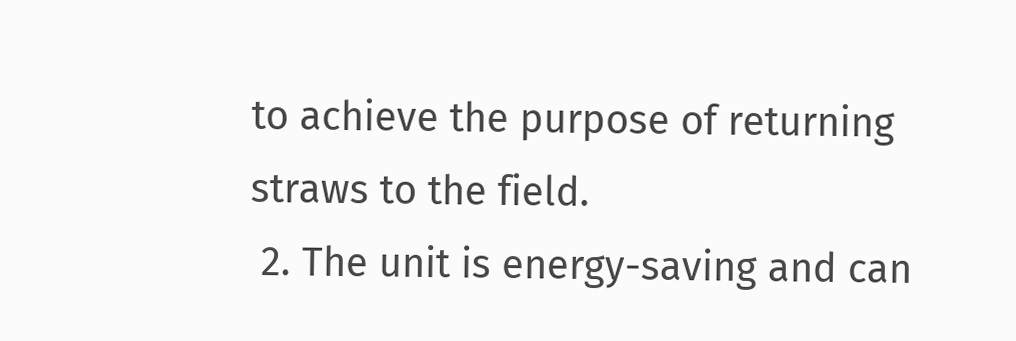to achieve the purpose of returning straws to the field.
 2. The unit is energy-saving and can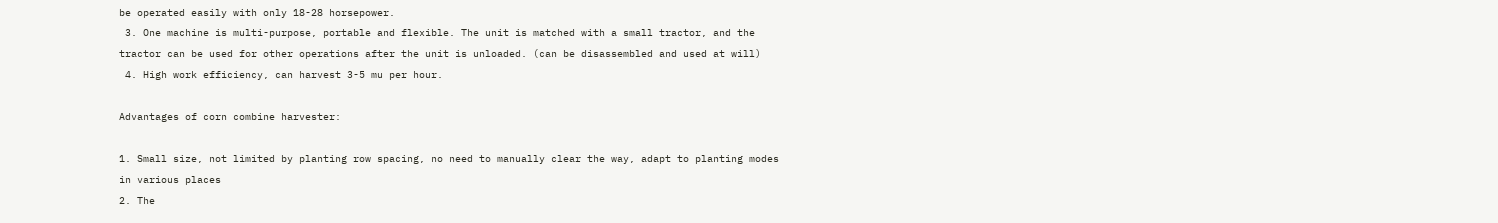be operated easily with only 18-28 horsepower.
 3. One machine is multi-purpose, portable and flexible. The unit is matched with a small tractor, and the tractor can be used for other operations after the unit is unloaded. (can be disassembled and used at will)
 4. High work efficiency, can harvest 3-5 mu per hour.

Advantages of corn combine harvester:

1. Small size, not limited by planting row spacing, no need to manually clear the way, adapt to planting modes in various places
2. The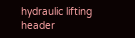hydraulic lifting header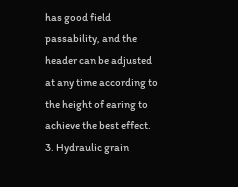has good field passability, and the header can be adjusted at any time according to the height of earing to achieve the best effect.
3. Hydraulic grain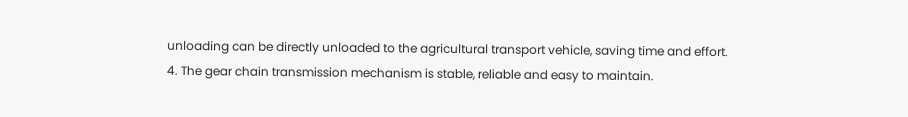unloading can be directly unloaded to the agricultural transport vehicle, saving time and effort.
4. The gear chain transmission mechanism is stable, reliable and easy to maintain.